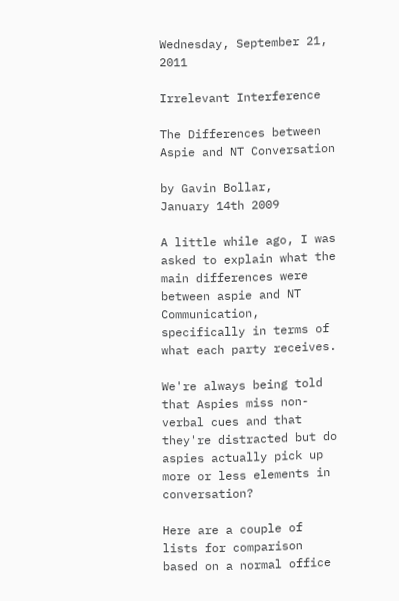Wednesday, September 21, 2011

Irrelevant Interference

The Differences between Aspie and NT Conversation

by Gavin Bollar,
January 14th 2009

A little while ago, I was asked to explain what the main differences were between aspie and NT Communication, specifically in terms of what each party receives.

We're always being told that Aspies miss non-verbal cues and that they're distracted but do aspies actually pick up more or less elements in conversation?

Here are a couple of lists for comparison based on a normal office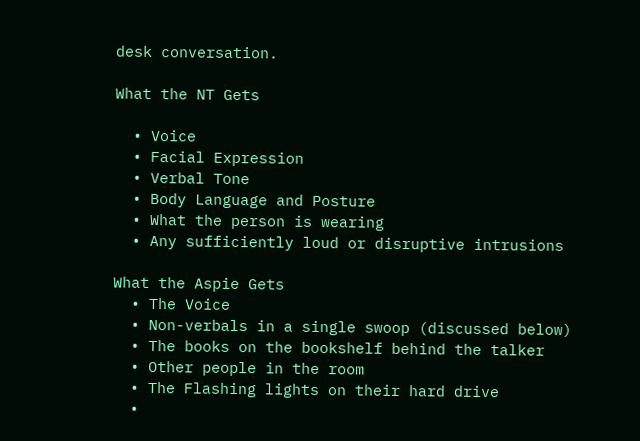desk conversation.

What the NT Gets

  • Voice
  • Facial Expression
  • Verbal Tone
  • Body Language and Posture
  • What the person is wearing
  • Any sufficiently loud or disruptive intrusions

What the Aspie Gets
  • The Voice
  • Non-verbals in a single swoop (discussed below)
  • The books on the bookshelf behind the talker
  • Other people in the room
  • The Flashing lights on their hard drive
  •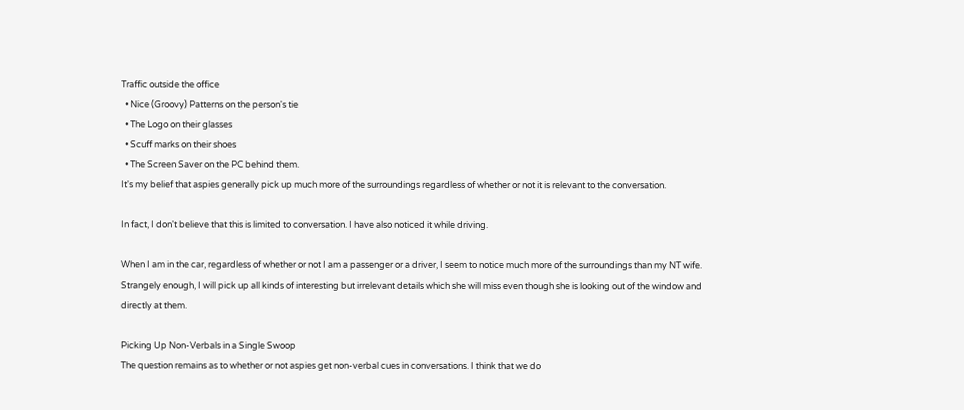Traffic outside the office
  • Nice (Groovy) Patterns on the person's tie
  • The Logo on their glasses
  • Scuff marks on their shoes
  • The Screen Saver on the PC behind them.
It's my belief that aspies generally pick up much more of the surroundings regardless of whether or not it is relevant to the conversation.

In fact, I don't believe that this is limited to conversation. I have also noticed it while driving.

When I am in the car, regardless of whether or not I am a passenger or a driver, I seem to notice much more of the surroundings than my NT wife. Strangely enough, I will pick up all kinds of interesting but irrelevant details which she will miss even though she is looking out of the window and directly at them.

Picking Up Non-Verbals in a Single Swoop
The question remains as to whether or not aspies get non-verbal cues in conversations. I think that we do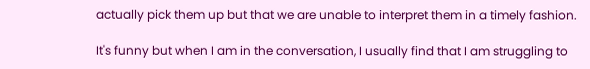actually pick them up but that we are unable to interpret them in a timely fashion.

It's funny but when I am in the conversation, I usually find that I am struggling to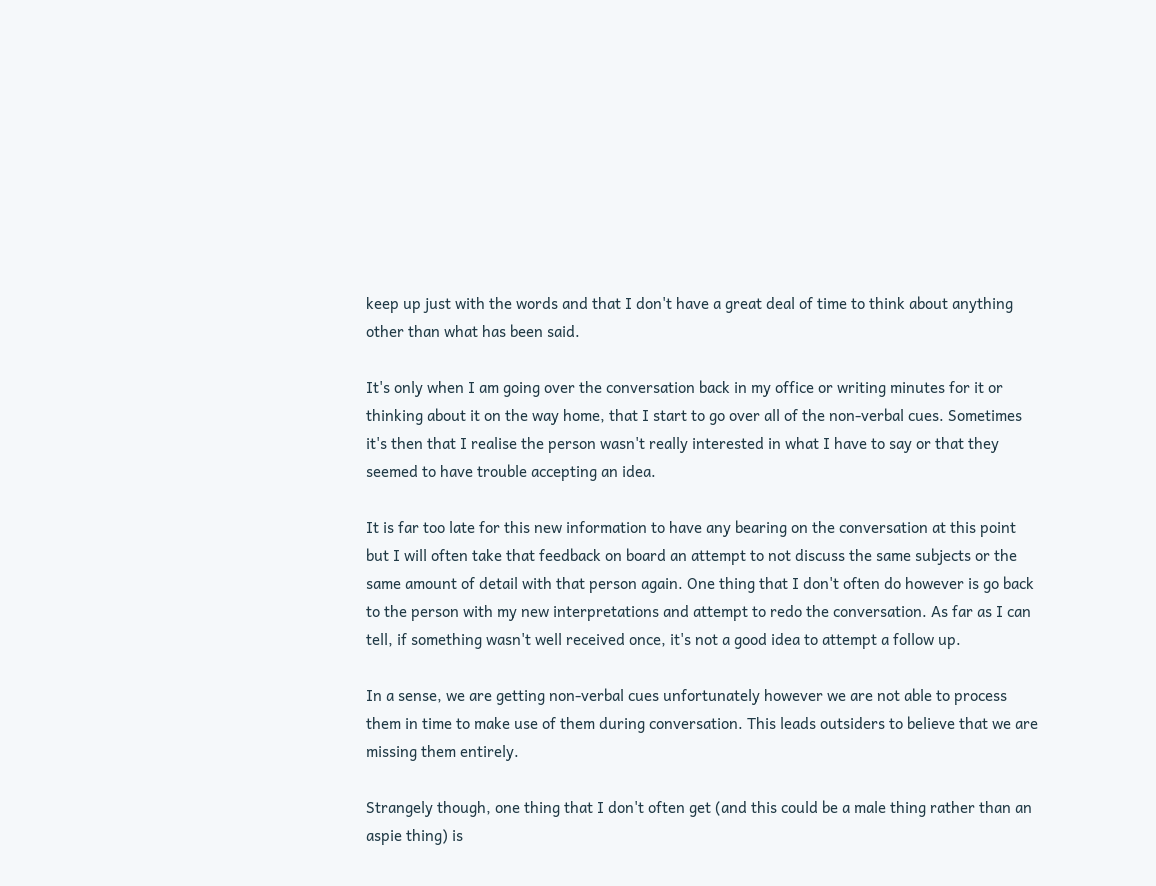keep up just with the words and that I don't have a great deal of time to think about anything other than what has been said.

It's only when I am going over the conversation back in my office or writing minutes for it or thinking about it on the way home, that I start to go over all of the non-verbal cues. Sometimes it's then that I realise the person wasn't really interested in what I have to say or that they seemed to have trouble accepting an idea.

It is far too late for this new information to have any bearing on the conversation at this point but I will often take that feedback on board an attempt to not discuss the same subjects or the same amount of detail with that person again. One thing that I don't often do however is go back to the person with my new interpretations and attempt to redo the conversation. As far as I can tell, if something wasn't well received once, it's not a good idea to attempt a follow up.

In a sense, we are getting non-verbal cues unfortunately however we are not able to process them in time to make use of them during conversation. This leads outsiders to believe that we are missing them entirely.

Strangely though, one thing that I don't often get (and this could be a male thing rather than an aspie thing) is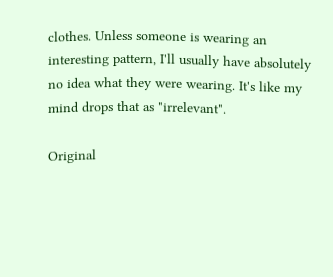clothes. Unless someone is wearing an interesting pattern, I'll usually have absolutely no idea what they were wearing. It's like my mind drops that as "irrelevant".

Original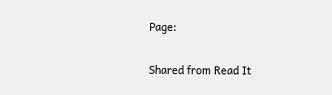Page:

Shared from Read It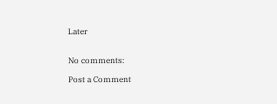Later


No comments:

Post a Comment